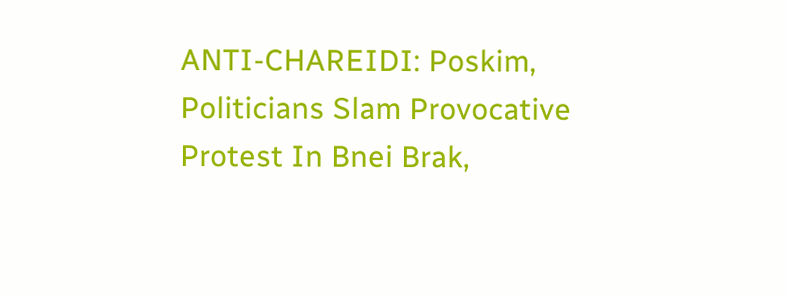ANTI-CHAREIDI: Poskim, Politicians Slam Provocative Protest In Bnei Brak,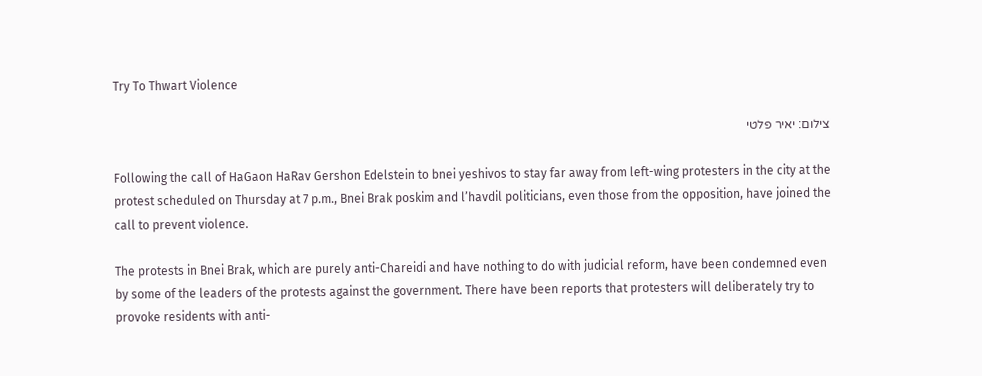Try To Thwart Violence

צילום: יאיר פלטי

Following the call of HaGaon HaRav Gershon Edelstein to bnei yeshivos to stay far away from left-wing protesters in the city at the protest scheduled on Thursday at 7 p.m., Bnei Brak poskim and l’havdil politicians, even those from the opposition, have joined the call to prevent violence.

The protests in Bnei Brak, which are purely anti-Chareidi and have nothing to do with judicial reform, have been condemned even by some of the leaders of the protests against the government. There have been reports that protesters will deliberately try to provoke residents with anti-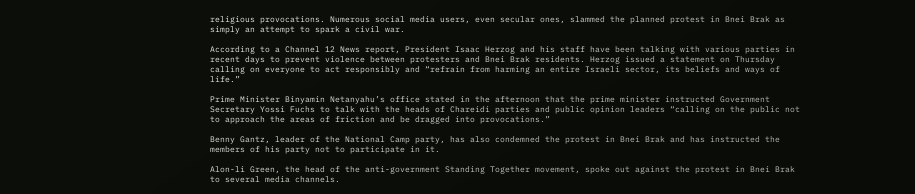religious provocations. Numerous social media users, even secular ones, slammed the planned protest in Bnei Brak as simply an attempt to spark a civil war.

According to a Channel 12 News report, President Isaac Herzog and his staff have been talking with various parties in recent days to prevent violence between protesters and Bnei Brak residents. Herzog issued a statement on Thursday calling on everyone to act responsibly and “refrain from harming an entire Israeli sector, its beliefs and ways of life.”

Prime Minister Binyamin Netanyahu’s office stated in the afternoon that the prime minister instructed Government Secretary Yossi Fuchs to talk with the heads of Chareidi parties and public opinion leaders “calling on the public not to approach the areas of friction and be dragged into provocations.”

Benny Gantz, leader of the National Camp party, has also condemned the protest in Bnei Brak and has instructed the members of his party not to participate in it.

Alon-li Green, the head of the anti-government Standing Together movement, spoke out against the protest in Bnei Brak to several media channels.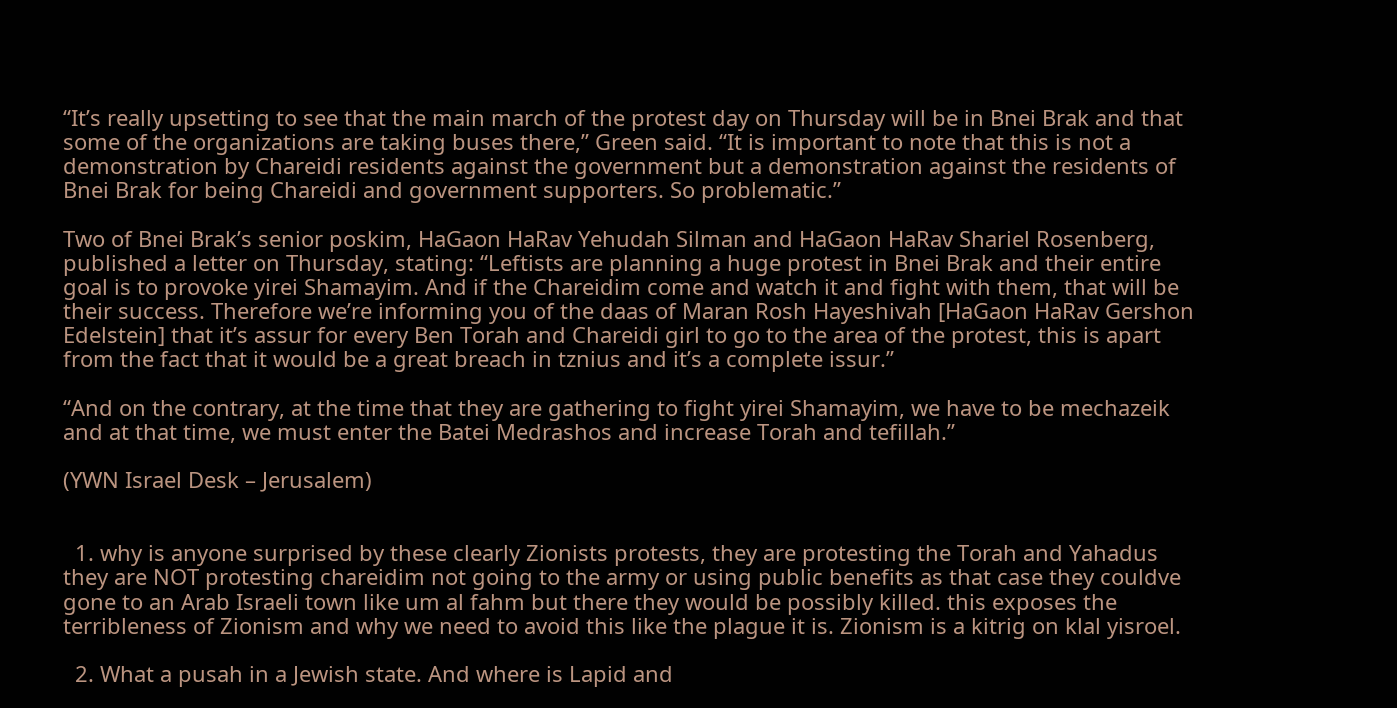“It’s really upsetting to see that the main march of the protest day on Thursday will be in Bnei Brak and that some of the organizations are taking buses there,” Green said. “It is important to note that this is not a demonstration by Chareidi residents against the government but a demonstration against the residents of Bnei Brak for being Chareidi and government supporters. So problematic.”

Two of Bnei Brak’s senior poskim, HaGaon HaRav Yehudah Silman and HaGaon HaRav Shariel Rosenberg, published a letter on Thursday, stating: “Leftists are planning a huge protest in Bnei Brak and their entire goal is to provoke yirei Shamayim. And if the Chareidim come and watch it and fight with them, that will be their success. Therefore we’re informing you of the daas of Maran Rosh Hayeshivah [HaGaon HaRav Gershon Edelstein] that it’s assur for every Ben Torah and Chareidi girl to go to the area of the protest, this is apart from the fact that it would be a great breach in tznius and it’s a complete issur.”

“And on the contrary, at the time that they are gathering to fight yirei Shamayim, we have to be mechazeik and at that time, we must enter the Batei Medrashos and increase Torah and tefillah.”

(YWN Israel Desk – Jerusalem)


  1. why is anyone surprised by these clearly Zionists protests, they are protesting the Torah and Yahadus they are NOT protesting chareidim not going to the army or using public benefits as that case they couldve gone to an Arab Israeli town like um al fahm but there they would be possibly killed. this exposes the terribleness of Zionism and why we need to avoid this like the plague it is. Zionism is a kitrig on klal yisroel.

  2. What a pusah in a Jewish state. And where is Lapid and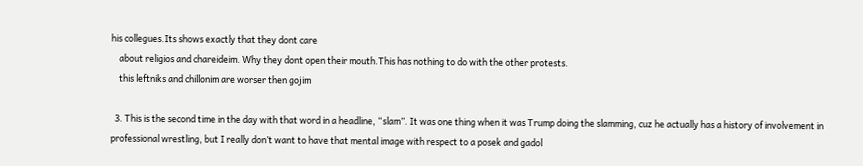his collegues.Its shows exactly that they dont care
    about religios and chareideim. Why they dont open their mouth.This has nothing to do with the other protests.
    this leftniks and chillonim are worser then gojim

  3. This is the second time in the day with that word in a headline, “slam”. It was one thing when it was Trump doing the slamming, cuz he actually has a history of involvement in professional wrestling, but I really don’t want to have that mental image with respect to a posek and gadol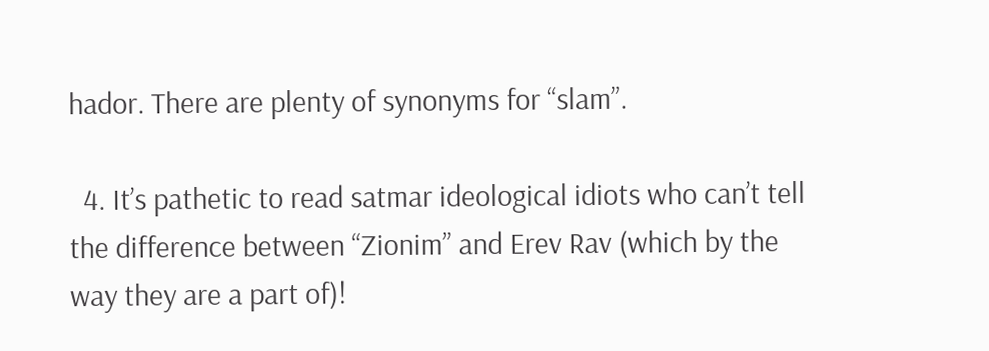hador. There are plenty of synonyms for “slam”.

  4. It’s pathetic to read satmar ideological idiots who can’t tell the difference between “Zionim” and Erev Rav (which by the way they are a part of)!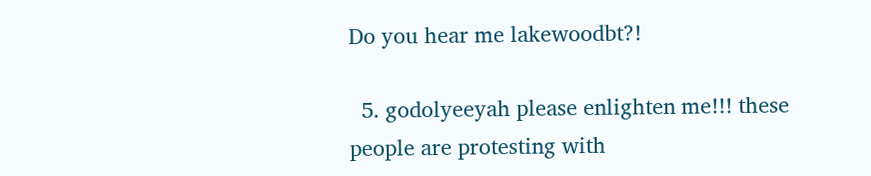Do you hear me lakewoodbt?!

  5. godolyeeyah please enlighten me!!! these people are protesting with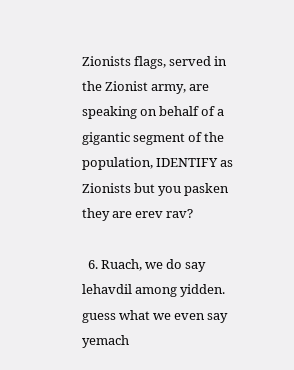Zionists flags, served in the Zionist army, are speaking on behalf of a gigantic segment of the population, IDENTIFY as Zionists but you pasken they are erev rav?

  6. Ruach, we do say lehavdil among yidden. guess what we even say yemach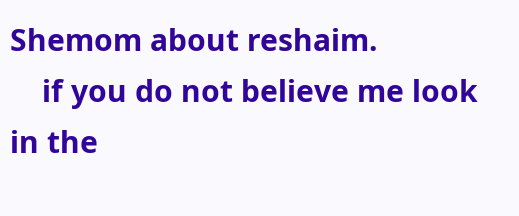Shemom about reshaim.
    if you do not believe me look in the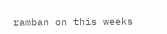ramban on this weeks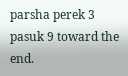parsha perek 3 pasuk 9 toward the end.